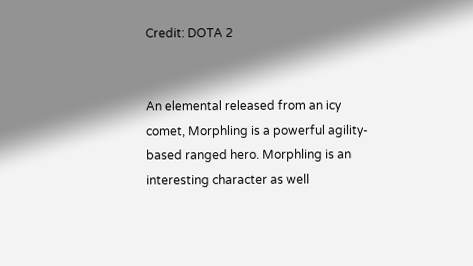Credit: DOTA 2


An elemental released from an icy comet, Morphling is a powerful agility-based ranged hero. Morphling is an interesting character as well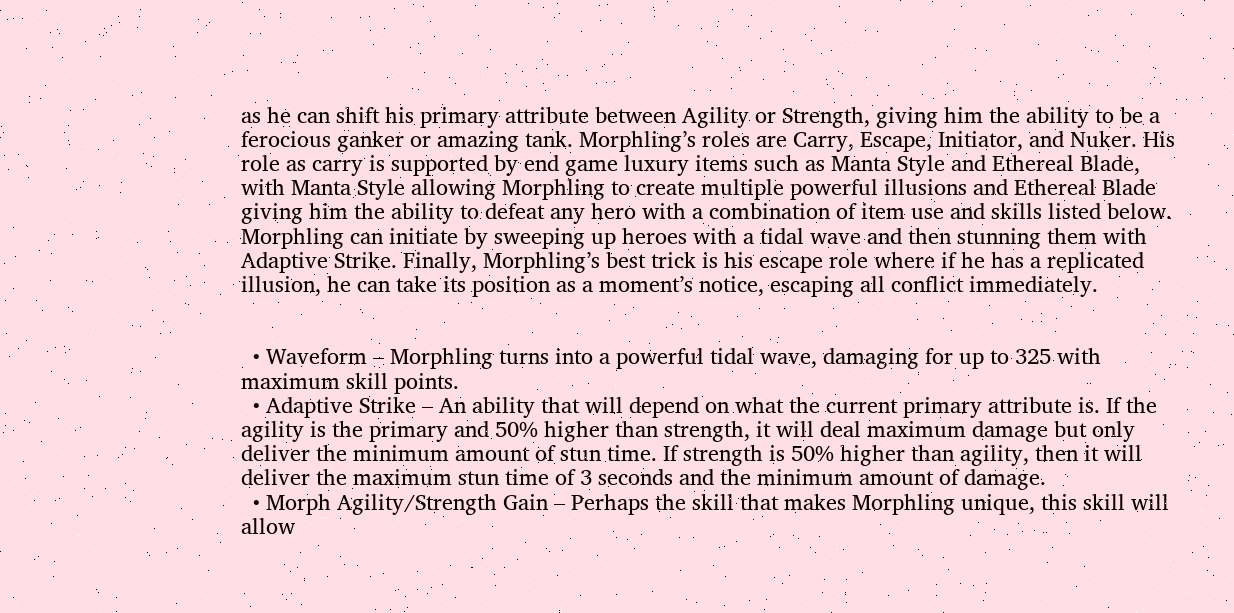as he can shift his primary attribute between Agility or Strength, giving him the ability to be a ferocious ganker or amazing tank. Morphling’s roles are Carry, Escape, Initiator, and Nuker. His role as carry is supported by end game luxury items such as Manta Style and Ethereal Blade, with Manta Style allowing Morphling to create multiple powerful illusions and Ethereal Blade giving him the ability to defeat any hero with a combination of item use and skills listed below.  Morphling can initiate by sweeping up heroes with a tidal wave and then stunning them with Adaptive Strike. Finally, Morphling’s best trick is his escape role where if he has a replicated illusion, he can take its position as a moment’s notice, escaping all conflict immediately.


  • Waveform – Morphling turns into a powerful tidal wave, damaging for up to 325 with maximum skill points.
  • Adaptive Strike – An ability that will depend on what the current primary attribute is. If the agility is the primary and 50% higher than strength, it will deal maximum damage but only deliver the minimum amount of stun time. If strength is 50% higher than agility, then it will deliver the maximum stun time of 3 seconds and the minimum amount of damage.
  • Morph Agility/Strength Gain – Perhaps the skill that makes Morphling unique, this skill will allow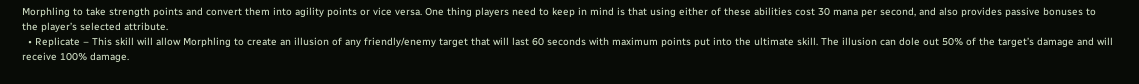Morphling to take strength points and convert them into agility points or vice versa. One thing players need to keep in mind is that using either of these abilities cost 30 mana per second, and also provides passive bonuses to the player’s selected attribute.
  • Replicate – This skill will allow Morphling to create an illusion of any friendly/enemy target that will last 60 seconds with maximum points put into the ultimate skill. The illusion can dole out 50% of the target’s damage and will receive 100% damage.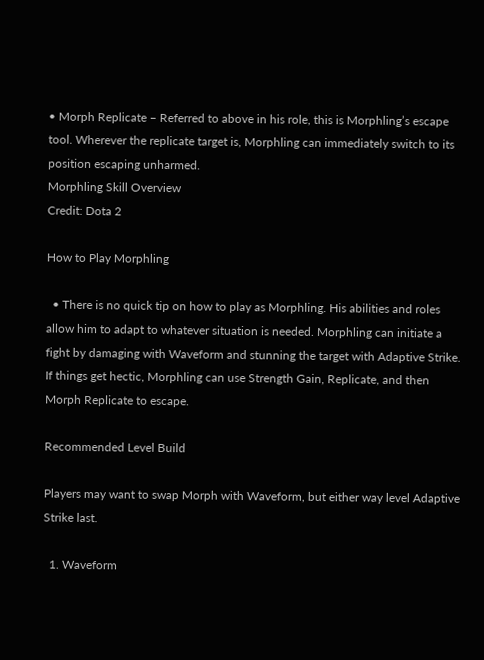• Morph Replicate – Referred to above in his role, this is Morphling’s escape tool. Wherever the replicate target is, Morphling can immediately switch to its position escaping unharmed.
Morphling Skill Overview
Credit: Dota 2

How to Play Morphling

  • There is no quick tip on how to play as Morphling. His abilities and roles allow him to adapt to whatever situation is needed. Morphling can initiate a fight by damaging with Waveform and stunning the target with Adaptive Strike. If things get hectic, Morphling can use Strength Gain, Replicate, and then Morph Replicate to escape.

Recommended Level Build

Players may want to swap Morph with Waveform, but either way level Adaptive Strike last.

  1. Waveform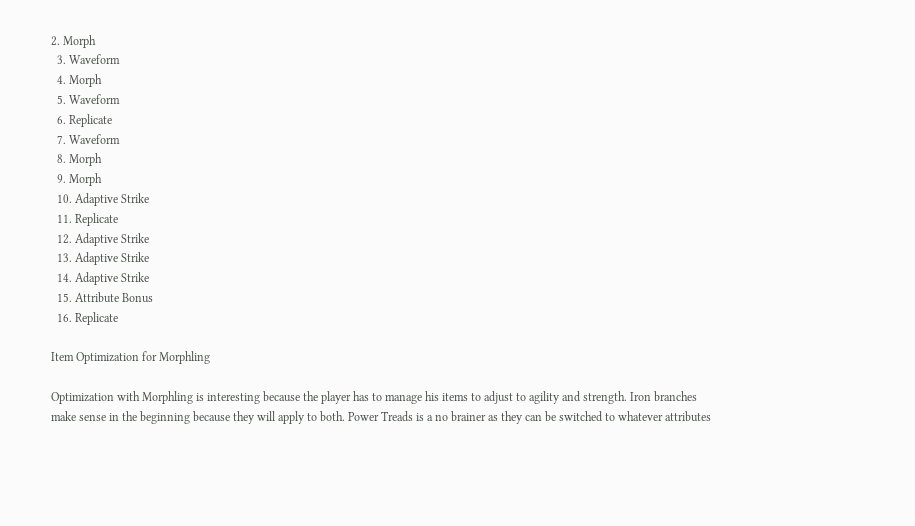2. Morph
  3. Waveform
  4. Morph
  5. Waveform
  6. Replicate
  7. Waveform
  8. Morph
  9. Morph
  10. Adaptive Strike
  11. Replicate
  12. Adaptive Strike
  13. Adaptive Strike
  14. Adaptive Strike
  15. Attribute Bonus
  16. Replicate

Item Optimization for Morphling

Optimization with Morphling is interesting because the player has to manage his items to adjust to agility and strength. Iron branches make sense in the beginning because they will apply to both. Power Treads is a no brainer as they can be switched to whatever attributes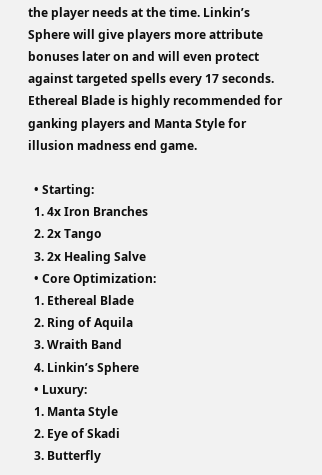the player needs at the time. Linkin’s Sphere will give players more attribute bonuses later on and will even protect against targeted spells every 17 seconds. Ethereal Blade is highly recommended for ganking players and Manta Style for illusion madness end game.

  • Starting:
  1. 4x Iron Branches
  2. 2x Tango
  3. 2x Healing Salve
  • Core Optimization:
  1. Ethereal Blade
  2. Ring of Aquila
  3. Wraith Band
  4. Linkin’s Sphere
  • Luxury:
  1. Manta Style
  2. Eye of Skadi
  3. Butterfly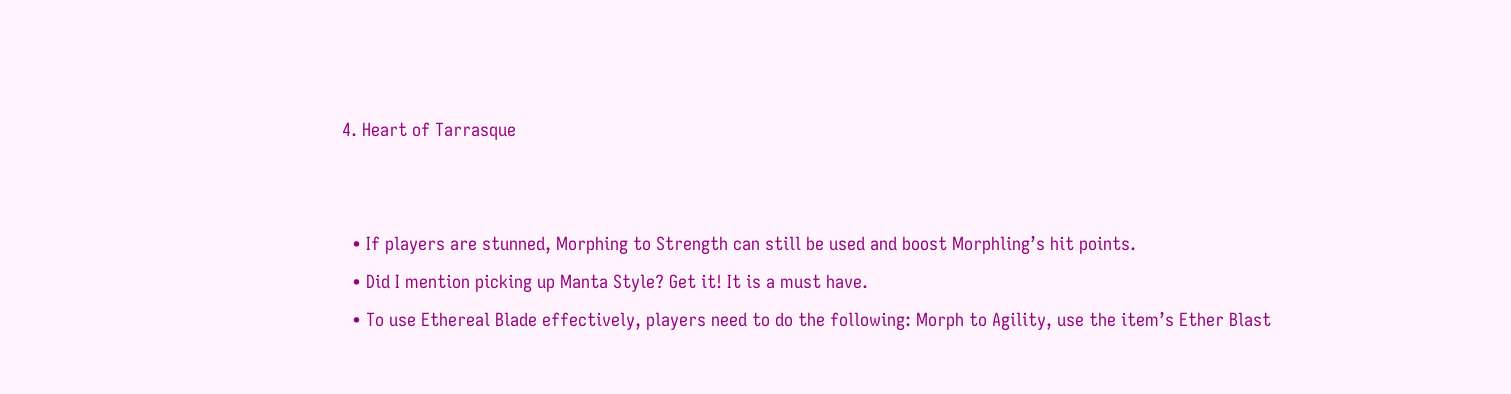4. Heart of Tarrasque


  • If players are stunned, Morphing to Strength can still be used and boost Morphling’s hit points.
  • Did I mention picking up Manta Style? Get it! It is a must have.
  • To use Ethereal Blade effectively, players need to do the following: Morph to Agility, use the item’s Ether Blast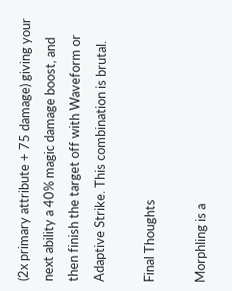(2x primary attribute + 75 damage) giving your next ability a 40% magic damage boost, and then finish the target off with Waveform or Adaptive Strike. This combination is brutal.

Final Thoughts

Morphling is a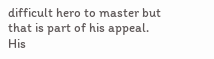difficult hero to master but that is part of his appeal. His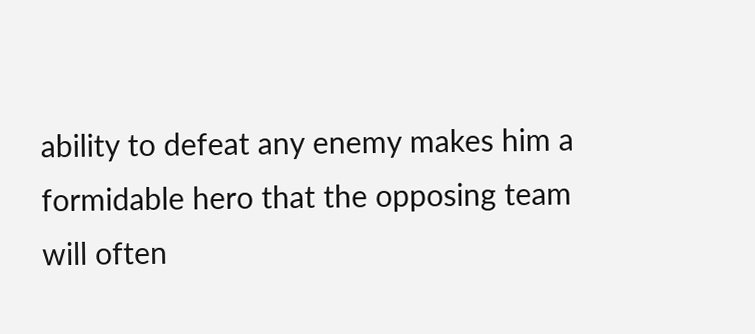ability to defeat any enemy makes him a formidable hero that the opposing team will often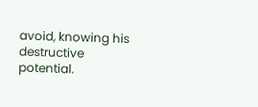avoid, knowing his destructive potential.